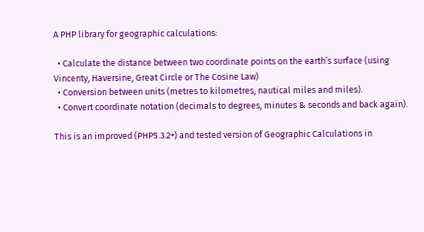A PHP library for geographic calculations:

  • Calculate the distance between two coordinate points on the earth’s surface (using Vincenty, Haversine, Great Circle or The Cosine Law)
  • Conversion between units (metres to kilometres, nautical miles and miles).
  • Convert coordinate notation (decimals to degrees, minutes & seconds and back again).

This is an improved (PHP5.3.2+) and tested version of Geographic Calculations in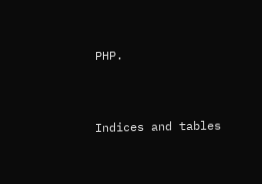PHP.


Indices and tables